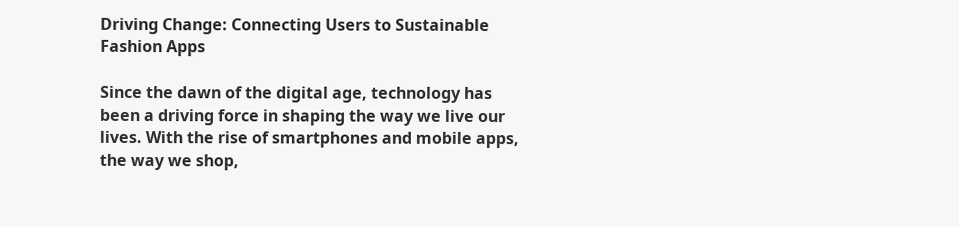Driving Change: Connecting Users to Sustainable Fashion Apps

Since the dawn of the digital age, technology has been a driving force in shaping the way we live our lives. With the rise of smartphones and mobile apps, the way we shop,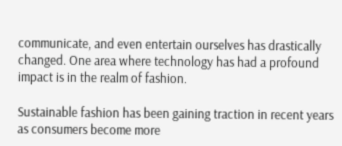communicate, and even entertain ourselves has drastically changed. One area where technology has had a profound impact is in the realm of fashion.

Sustainable fashion has been gaining traction in recent years as consumers become more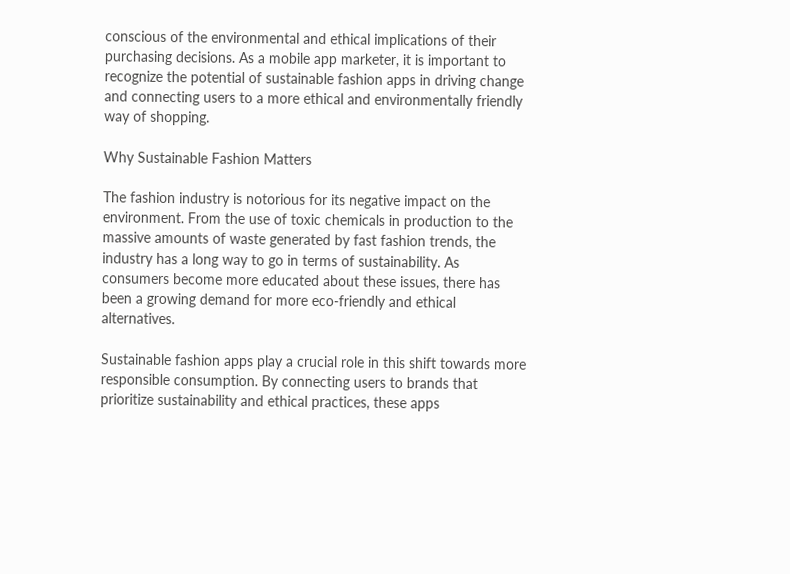conscious of the environmental and ethical implications of their purchasing decisions. As a mobile app marketer, it is important to recognize the potential of sustainable fashion apps in driving change and connecting users to a more ethical and environmentally friendly way of shopping.

Why Sustainable Fashion Matters

The fashion industry is notorious for its negative impact on the environment. From the use of toxic chemicals in production to the massive amounts of waste generated by fast fashion trends, the industry has a long way to go in terms of sustainability. As consumers become more educated about these issues, there has been a growing demand for more eco-friendly and ethical alternatives.

Sustainable fashion apps play a crucial role in this shift towards more responsible consumption. By connecting users to brands that prioritize sustainability and ethical practices, these apps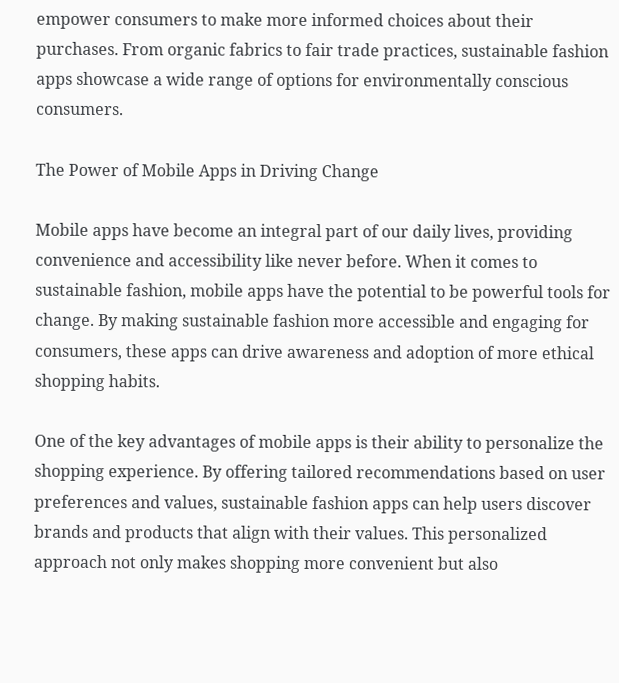empower consumers to make more informed choices about their purchases. From organic fabrics to fair trade practices, sustainable fashion apps showcase a wide range of options for environmentally conscious consumers.

The Power of Mobile Apps in Driving Change

Mobile apps have become an integral part of our daily lives, providing convenience and accessibility like never before. When it comes to sustainable fashion, mobile apps have the potential to be powerful tools for change. By making sustainable fashion more accessible and engaging for consumers, these apps can drive awareness and adoption of more ethical shopping habits.

One of the key advantages of mobile apps is their ability to personalize the shopping experience. By offering tailored recommendations based on user preferences and values, sustainable fashion apps can help users discover brands and products that align with their values. This personalized approach not only makes shopping more convenient but also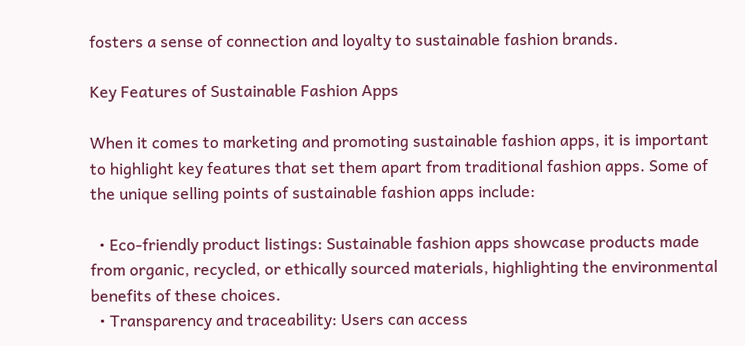fosters a sense of connection and loyalty to sustainable fashion brands.

Key Features of Sustainable Fashion Apps

When it comes to marketing and promoting sustainable fashion apps, it is important to highlight key features that set them apart from traditional fashion apps. Some of the unique selling points of sustainable fashion apps include:

  • Eco-friendly product listings: Sustainable fashion apps showcase products made from organic, recycled, or ethically sourced materials, highlighting the environmental benefits of these choices.
  • Transparency and traceability: Users can access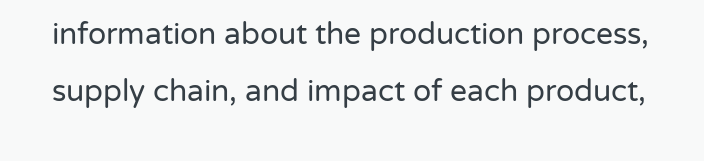information about the production process, supply chain, and impact of each product,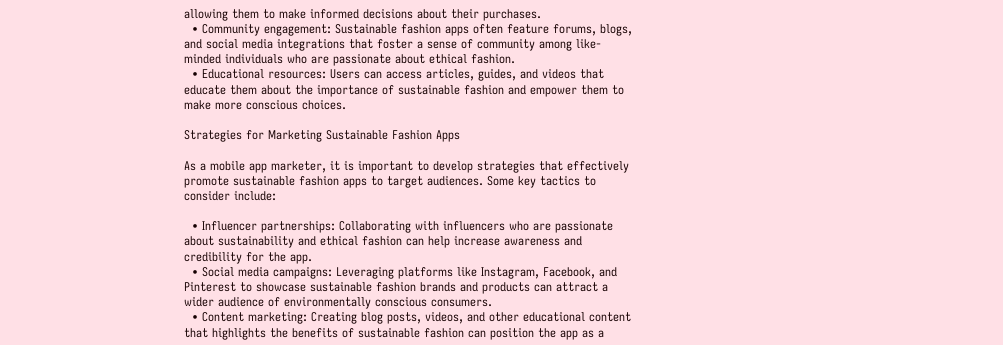allowing them to make informed decisions about their purchases.
  • Community engagement: Sustainable fashion apps often feature forums, blogs, and social media integrations that foster a sense of community among like-minded individuals who are passionate about ethical fashion.
  • Educational resources: Users can access articles, guides, and videos that educate them about the importance of sustainable fashion and empower them to make more conscious choices.

Strategies for Marketing Sustainable Fashion Apps

As a mobile app marketer, it is important to develop strategies that effectively promote sustainable fashion apps to target audiences. Some key tactics to consider include:

  • Influencer partnerships: Collaborating with influencers who are passionate about sustainability and ethical fashion can help increase awareness and credibility for the app.
  • Social media campaigns: Leveraging platforms like Instagram, Facebook, and Pinterest to showcase sustainable fashion brands and products can attract a wider audience of environmentally conscious consumers.
  • Content marketing: Creating blog posts, videos, and other educational content that highlights the benefits of sustainable fashion can position the app as a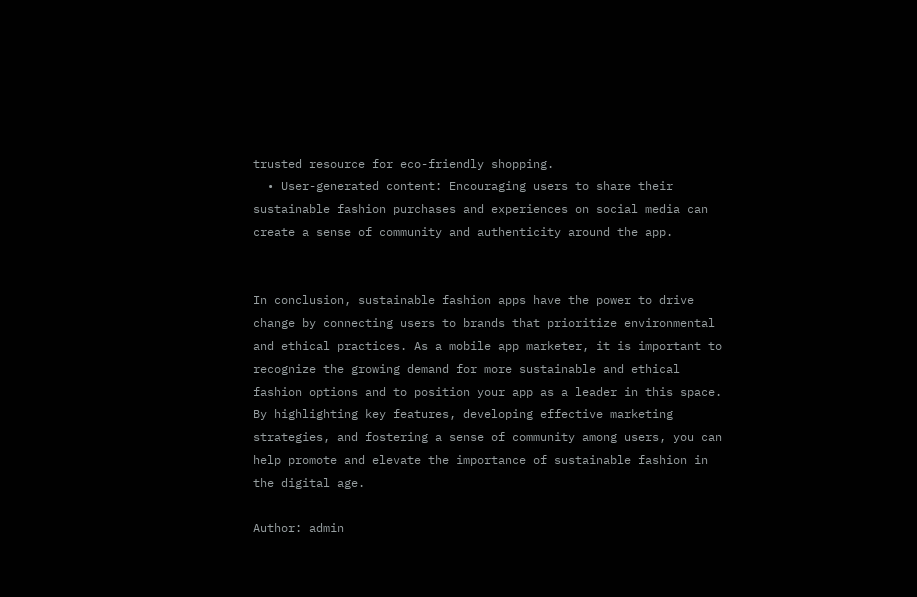trusted resource for eco-friendly shopping.
  • User-generated content: Encouraging users to share their sustainable fashion purchases and experiences on social media can create a sense of community and authenticity around the app.


In conclusion, sustainable fashion apps have the power to drive change by connecting users to brands that prioritize environmental and ethical practices. As a mobile app marketer, it is important to recognize the growing demand for more sustainable and ethical fashion options and to position your app as a leader in this space. By highlighting key features, developing effective marketing strategies, and fostering a sense of community among users, you can help promote and elevate the importance of sustainable fashion in the digital age.

Author: admin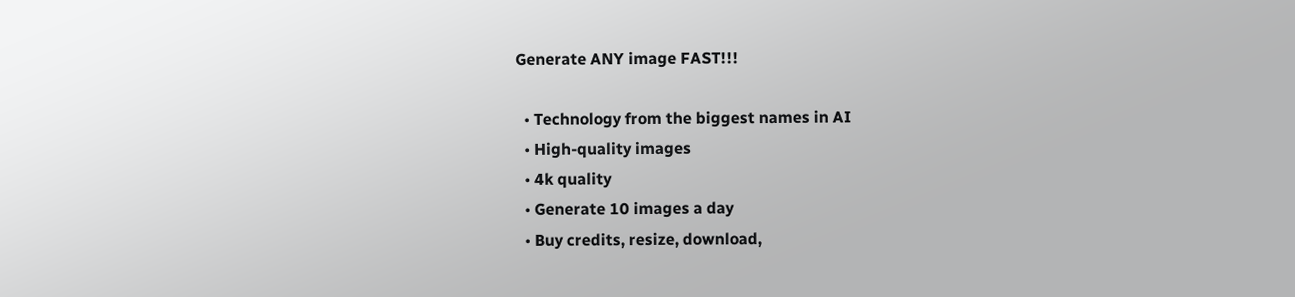Generate ANY image FAST!!!

  • Technology from the biggest names in AI
  • High-quality images
  • 4k quality
  • Generate 10 images a day
  • Buy credits, resize, download,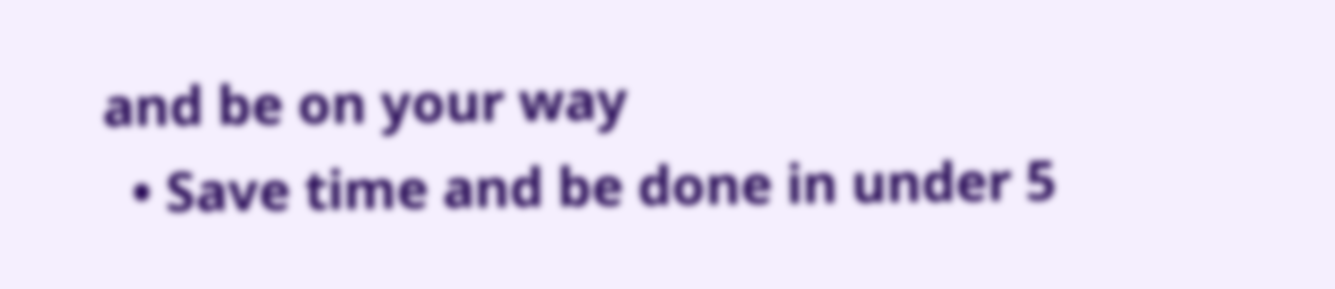and be on your way
  • Save time and be done in under 5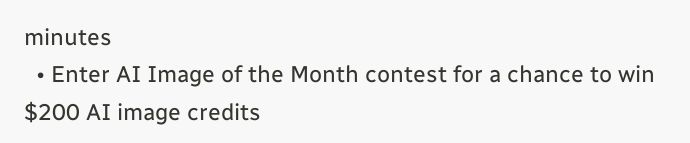minutes
  • Enter AI Image of the Month contest for a chance to win $200 AI image credits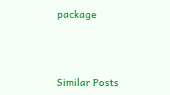package



Similar Posts